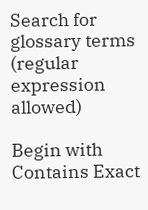Search for glossary terms (regular expression allowed)

Begin with Contains Exact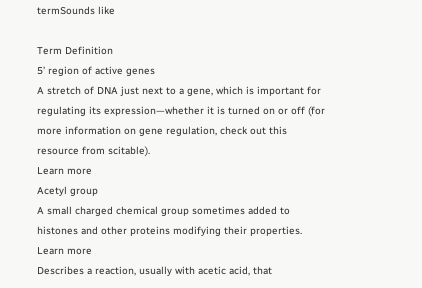termSounds like

Term Definition
5’ region of active genes
A stretch of DNA just next to a gene, which is important for regulating its expression—whether it is turned on or off (for more information on gene regulation, check out this resource from scitable).
Learn more
Acetyl group
A small charged chemical group sometimes added to histones and other proteins modifying their properties.
Learn more
Describes a reaction, usually with acetic acid, that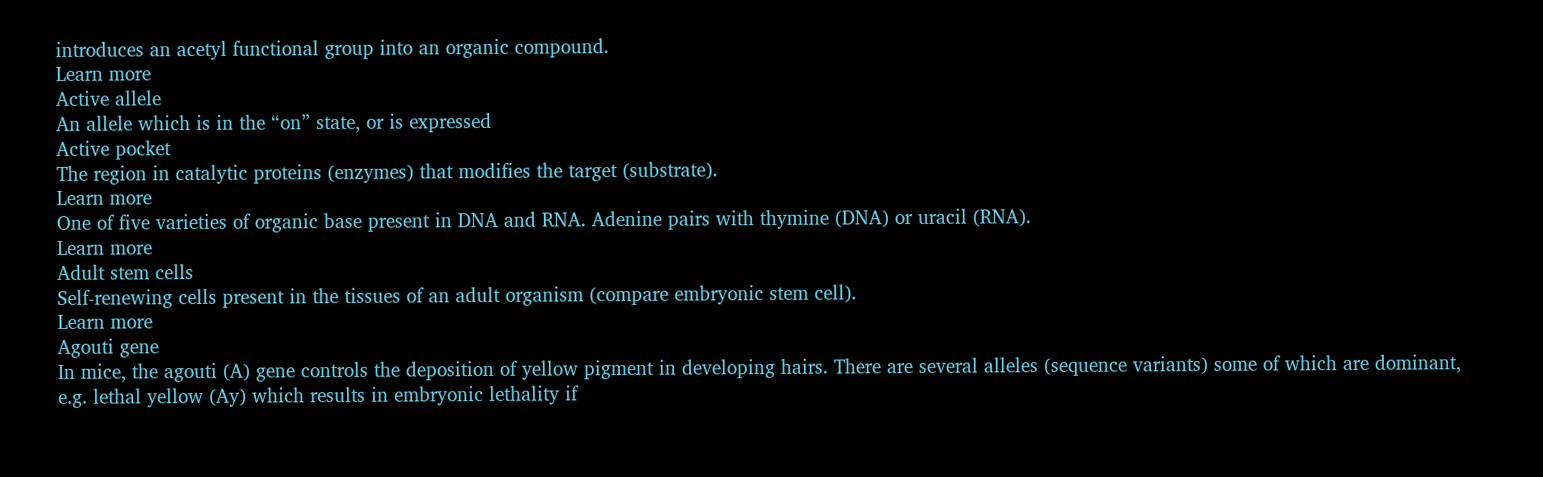introduces an acetyl functional group into an organic compound.
Learn more
Active allele
An allele which is in the “on” state, or is expressed
Active pocket
The region in catalytic proteins (enzymes) that modifies the target (substrate).
Learn more
One of five varieties of organic base present in DNA and RNA. Adenine pairs with thymine (DNA) or uracil (RNA).
Learn more
Adult stem cells
Self-renewing cells present in the tissues of an adult organism (compare embryonic stem cell).
Learn more
Agouti gene
In mice, the agouti (A) gene controls the deposition of yellow pigment in developing hairs. There are several alleles (sequence variants) some of which are dominant, e.g. lethal yellow (Ay) which results in embryonic lethality if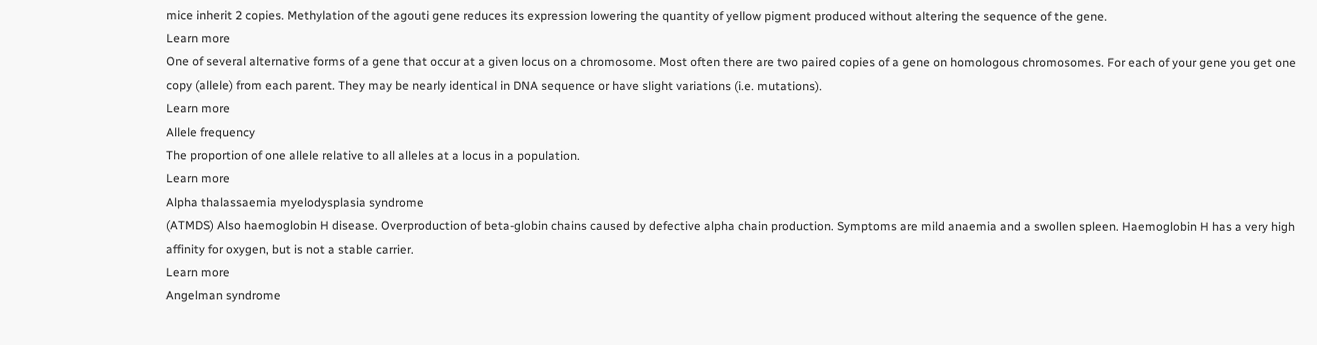mice inherit 2 copies. Methylation of the agouti gene reduces its expression lowering the quantity of yellow pigment produced without altering the sequence of the gene.
Learn more
One of several alternative forms of a gene that occur at a given locus on a chromosome. Most often there are two paired copies of a gene on homologous chromosomes. For each of your gene you get one copy (allele) from each parent. They may be nearly identical in DNA sequence or have slight variations (i.e. mutations).
Learn more
Allele frequency
The proportion of one allele relative to all alleles at a locus in a population.
Learn more
Alpha thalassaemia myelodysplasia syndrome
(ATMDS) Also haemoglobin H disease. Overproduction of beta-globin chains caused by defective alpha chain production. Symptoms are mild anaemia and a swollen spleen. Haemoglobin H has a very high affinity for oxygen, but is not a stable carrier.
Learn more
Angelman syndrome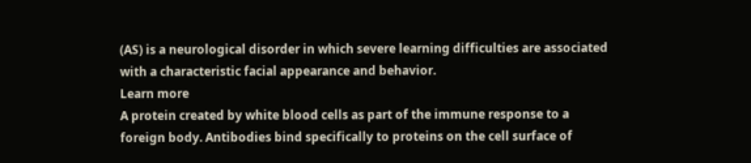(AS) is a neurological disorder in which severe learning difficulties are associated with a characteristic facial appearance and behavior.
Learn more
A protein created by white blood cells as part of the immune response to a foreign body. Antibodies bind specifically to proteins on the cell surface of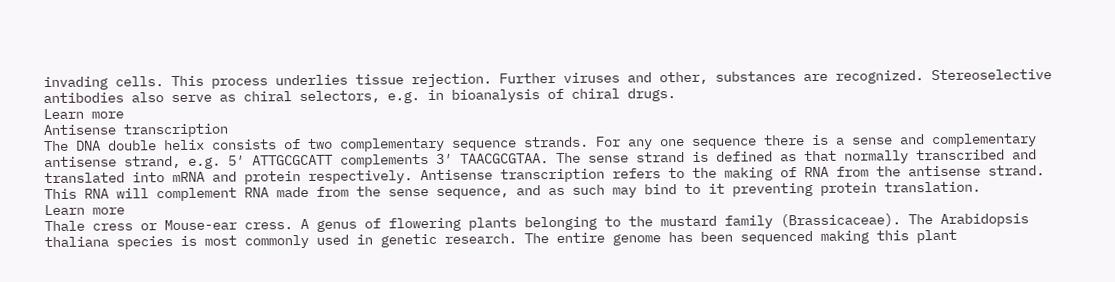invading cells. This process underlies tissue rejection. Further viruses and other, substances are recognized. Stereoselective antibodies also serve as chiral selectors, e.g. in bioanalysis of chiral drugs.
Learn more
Antisense transcription
The DNA double helix consists of two complementary sequence strands. For any one sequence there is a sense and complementary antisense strand, e.g. 5′ ATTGCGCATT complements 3′ TAACGCGTAA. The sense strand is defined as that normally transcribed and translated into mRNA and protein respectively. Antisense transcription refers to the making of RNA from the antisense strand. This RNA will complement RNA made from the sense sequence, and as such may bind to it preventing protein translation.
Learn more
Thale cress or Mouse-ear cress. A genus of flowering plants belonging to the mustard family (Brassicaceae). The Arabidopsis thaliana species is most commonly used in genetic research. The entire genome has been sequenced making this plant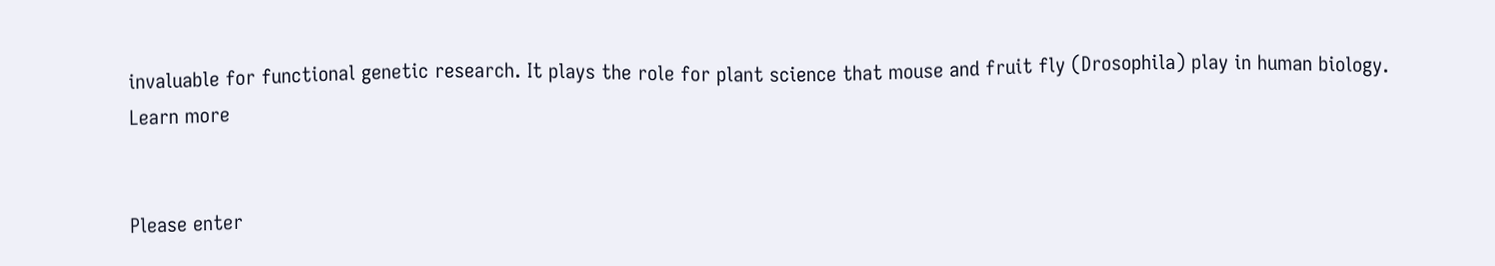invaluable for functional genetic research. It plays the role for plant science that mouse and fruit fly (Drosophila) play in human biology.
Learn more


Please enter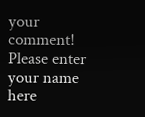your comment!
Please enter your name here